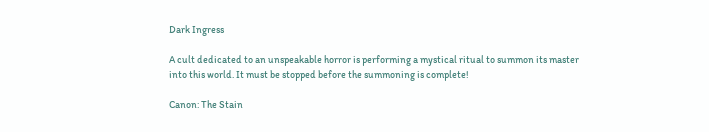Dark Ingress

A cult dedicated to an unspeakable horror is performing a mystical ritual to summon its master into this world. It must be stopped before the summoning is complete!

Canon: The Stain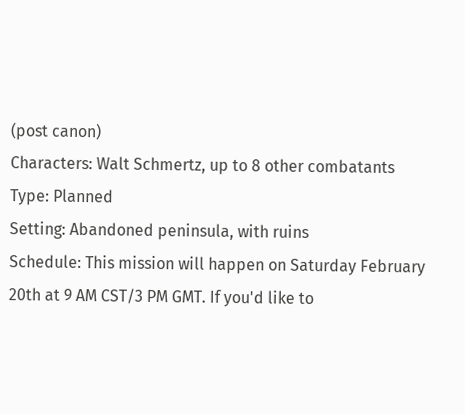(post canon)
Characters: Walt Schmertz, up to 8 other combatants
Type: Planned
Setting: Abandoned peninsula, with ruins
Schedule: This mission will happen on Saturday February 20th at 9 AM CST/3 PM GMT. If you'd like to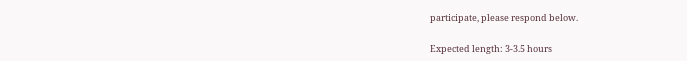participate, please respond below.

Expected length: 3-3.5 hours